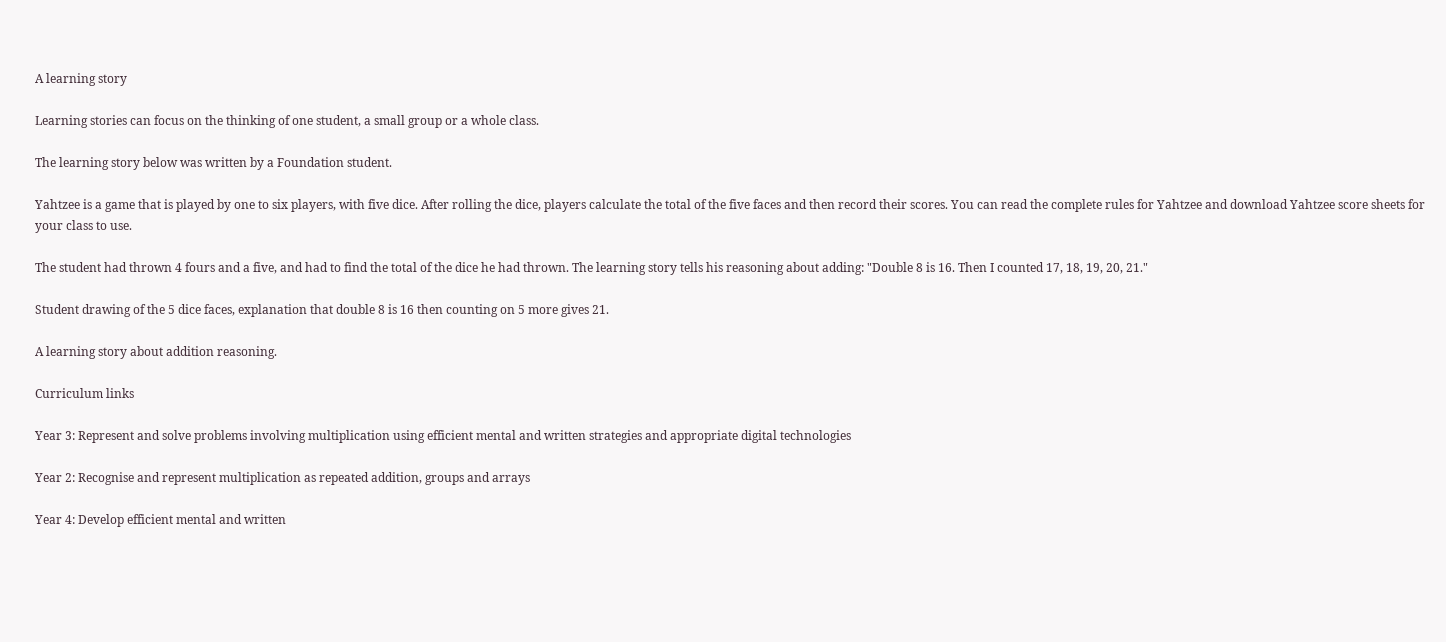A learning story

Learning stories can focus on the thinking of one student, a small group or a whole class.

The learning story below was written by a Foundation student.

Yahtzee is a game that is played by one to six players, with five dice. After rolling the dice, players calculate the total of the five faces and then record their scores. You can read the complete rules for Yahtzee and download Yahtzee score sheets for your class to use.

The student had thrown 4 fours and a five, and had to find the total of the dice he had thrown. The learning story tells his reasoning about adding: "Double 8 is 16. Then I counted 17, 18, 19, 20, 21."

Student drawing of the 5 dice faces, explanation that double 8 is 16 then counting on 5 more gives 21.

A learning story about addition reasoning.

Curriculum links

Year 3: Represent and solve problems involving multiplication using efficient mental and written strategies and appropriate digital technologies

Year 2: Recognise and represent multiplication as repeated addition, groups and arrays

Year 4: Develop efficient mental and written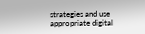strategies and use appropriate digital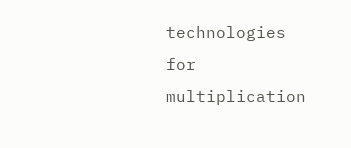technologies for multiplication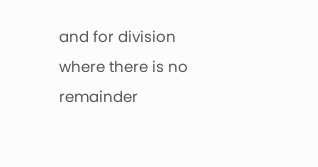and for division where there is no remainder